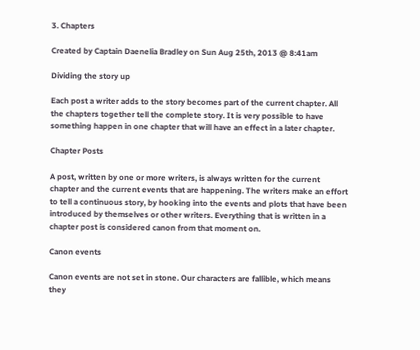3. Chapters

Created by Captain Daenelia Bradley on Sun Aug 25th, 2013 @ 8:41am

Dividing the story up

Each post a writer adds to the story becomes part of the current chapter. All the chapters together tell the complete story. It is very possible to have something happen in one chapter that will have an effect in a later chapter.

Chapter Posts

A post, written by one or more writers, is always written for the current chapter and the current events that are happening. The writers make an effort to tell a continuous story, by hooking into the events and plots that have been introduced by themselves or other writers. Everything that is written in a chapter post is considered canon from that moment on.

Canon events

Canon events are not set in stone. Our characters are fallible, which means they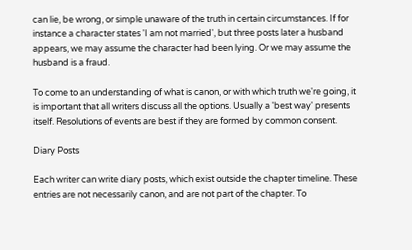can lie, be wrong, or simple unaware of the truth in certain circumstances. If for instance a character states 'I am not married', but three posts later a husband appears, we may assume the character had been lying. Or we may assume the husband is a fraud.

To come to an understanding of what is canon, or with which truth we're going, it is important that all writers discuss all the options. Usually a 'best way' presents itself. Resolutions of events are best if they are formed by common consent.

Diary Posts

Each writer can write diary posts, which exist outside the chapter timeline. These entries are not necessarily canon, and are not part of the chapter. To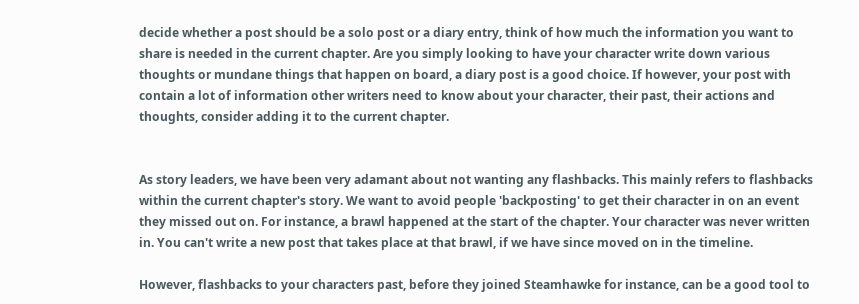decide whether a post should be a solo post or a diary entry, think of how much the information you want to share is needed in the current chapter. Are you simply looking to have your character write down various thoughts or mundane things that happen on board, a diary post is a good choice. If however, your post with contain a lot of information other writers need to know about your character, their past, their actions and thoughts, consider adding it to the current chapter.


As story leaders, we have been very adamant about not wanting any flashbacks. This mainly refers to flashbacks within the current chapter's story. We want to avoid people 'backposting' to get their character in on an event they missed out on. For instance, a brawl happened at the start of the chapter. Your character was never written in. You can't write a new post that takes place at that brawl, if we have since moved on in the timeline.

However, flashbacks to your characters past, before they joined Steamhawke for instance, can be a good tool to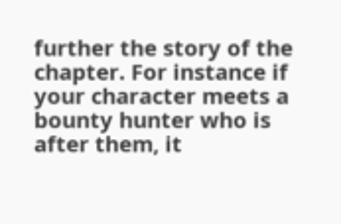further the story of the chapter. For instance if your character meets a bounty hunter who is after them, it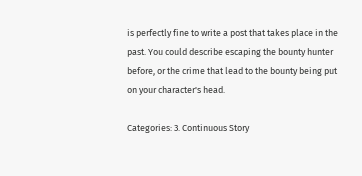is perfectly fine to write a post that takes place in the past. You could describe escaping the bounty hunter before, or the crime that lead to the bounty being put on your character's head.

Categories: 3. Continuous Story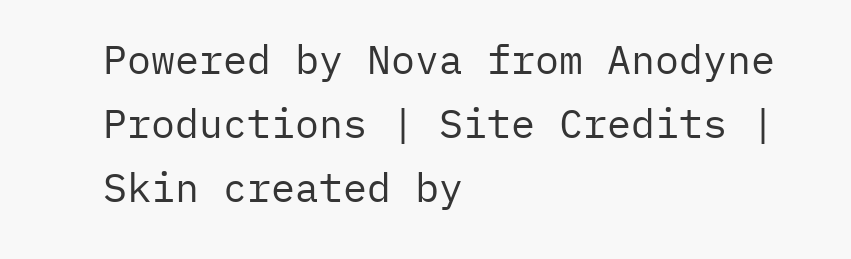Powered by Nova from Anodyne Productions | Site Credits | Skin created by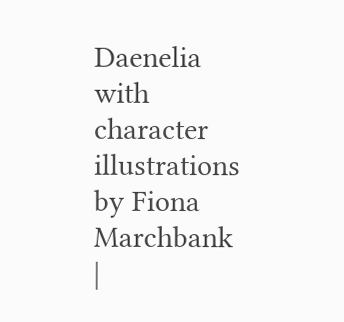Daenelia with character illustrations by Fiona Marchbank |